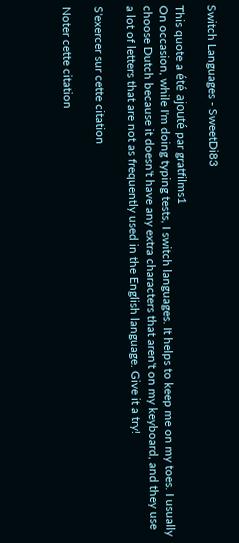Switch Languages - SweetDi83

This quote a été ajouté par gratfilms1
On occasion, while I'm doing typing tests, I switch languages. It helps to keep me on my toes. I usually choose Dutch because it doesn't have any extra characters that aren't on my keyboard, and they use a lot of letters that are not as frequently used in the English language. Give it a try!

S'exercer sur cette citation

Noter cette citation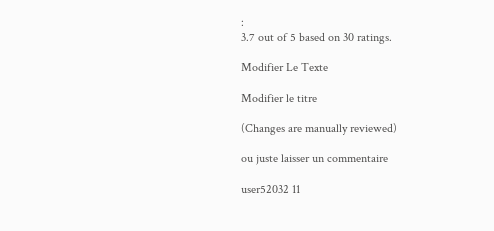:
3.7 out of 5 based on 30 ratings.

Modifier Le Texte

Modifier le titre

(Changes are manually reviewed)

ou juste laisser un commentaire

user52032 11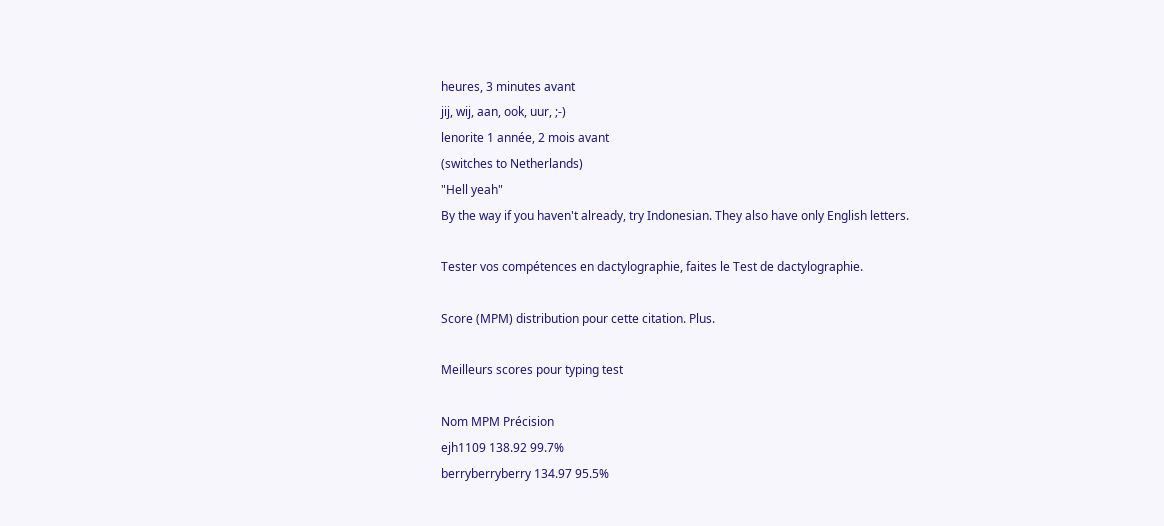heures, 3 minutes avant
jij, wij, aan, ook, uur, ;-)
lenorite 1 année, 2 mois avant
(switches to Netherlands)
"Hell yeah"
By the way if you haven't already, try Indonesian. They also have only English letters.

Tester vos compétences en dactylographie, faites le Test de dactylographie.

Score (MPM) distribution pour cette citation. Plus.

Meilleurs scores pour typing test

Nom MPM Précision
ejh1109 138.92 99.7%
berryberryberry 134.97 95.5%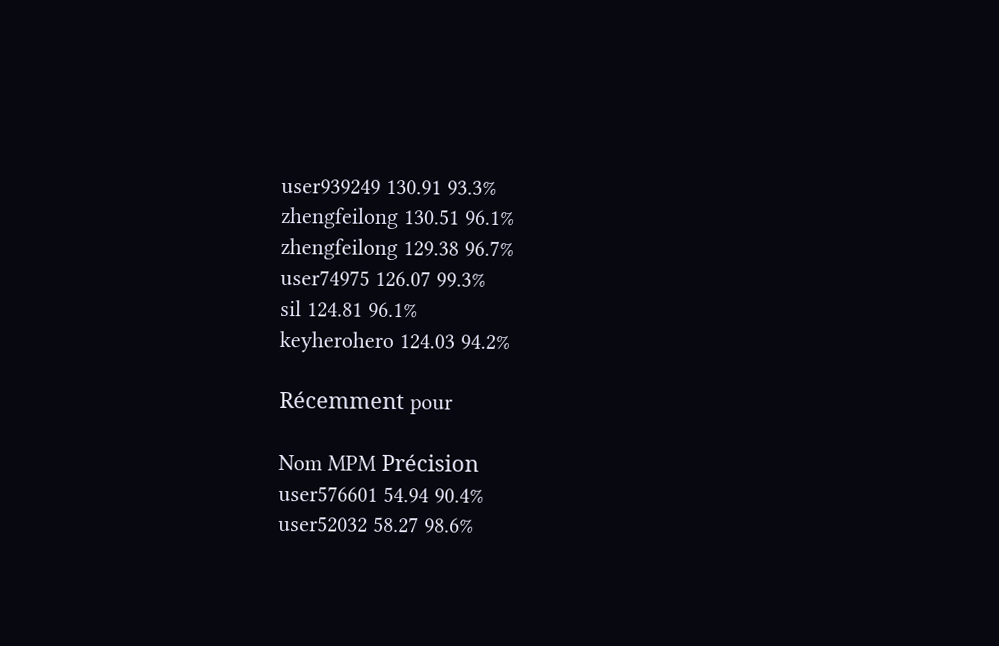user939249 130.91 93.3%
zhengfeilong 130.51 96.1%
zhengfeilong 129.38 96.7%
user74975 126.07 99.3%
sil 124.81 96.1%
keyherohero 124.03 94.2%

Récemment pour

Nom MPM Précision
user576601 54.94 90.4%
user52032 58.27 98.6%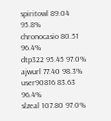spiritowl 89.04 95.8%
chronocasio 80.51 96.4%
dtp322 95.45 97.0%
ajwurl 77.40 98.3%
user90816 83.63 96.4%
slzeal 107.80 97.0%